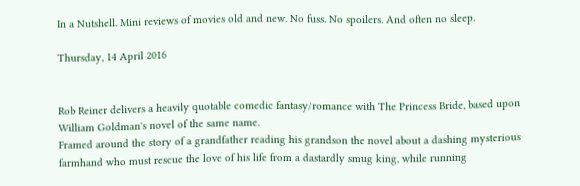In a Nutshell. Mini reviews of movies old and new. No fuss. No spoilers. And often no sleep.

Thursday, 14 April 2016


Rob Reiner delivers a heavily quotable comedic fantasy/romance with The Princess Bride, based upon William Goldman's novel of the same name.
Framed around the story of a grandfather reading his grandson the novel about a dashing mysterious farmhand who must rescue the love of his life from a dastardly smug king, while running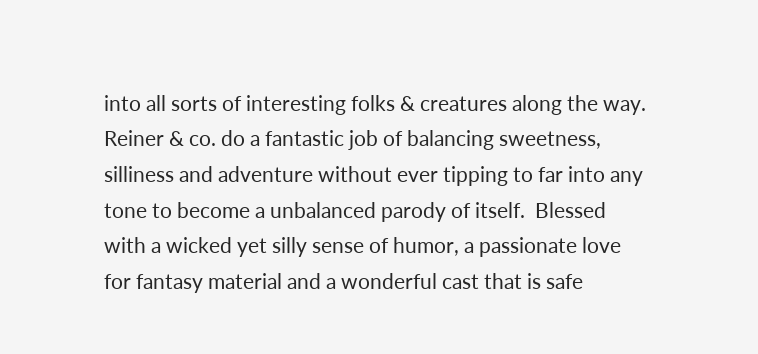into all sorts of interesting folks & creatures along the way.
Reiner & co. do a fantastic job of balancing sweetness, silliness and adventure without ever tipping to far into any tone to become a unbalanced parody of itself.  Blessed with a wicked yet silly sense of humor, a passionate love for fantasy material and a wonderful cast that is safe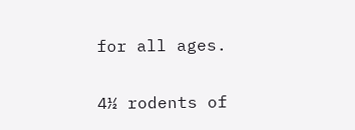for all ages.

4½ rodents of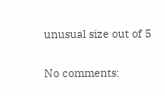unusual size out of 5

No comments: